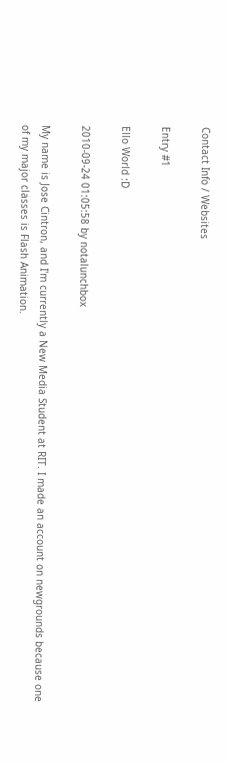Contact Info / Websites

Entry #1

Ello World :D

2010-09-24 01:05:58 by notalunchbox

My name is Jose Cintron, and I'm currently a New Media Student at RIT. I made an account on newgrounds because one of my major classes is Flash Animation.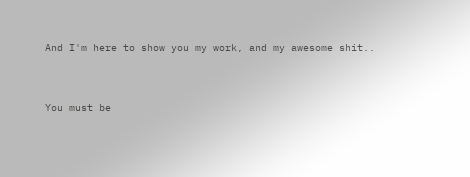And I'm here to show you my work, and my awesome shit..


You must be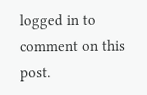logged in to comment on this post.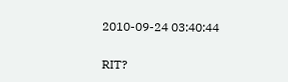2010-09-24 03:40:44

RIT?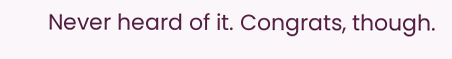Never heard of it. Congrats, though.